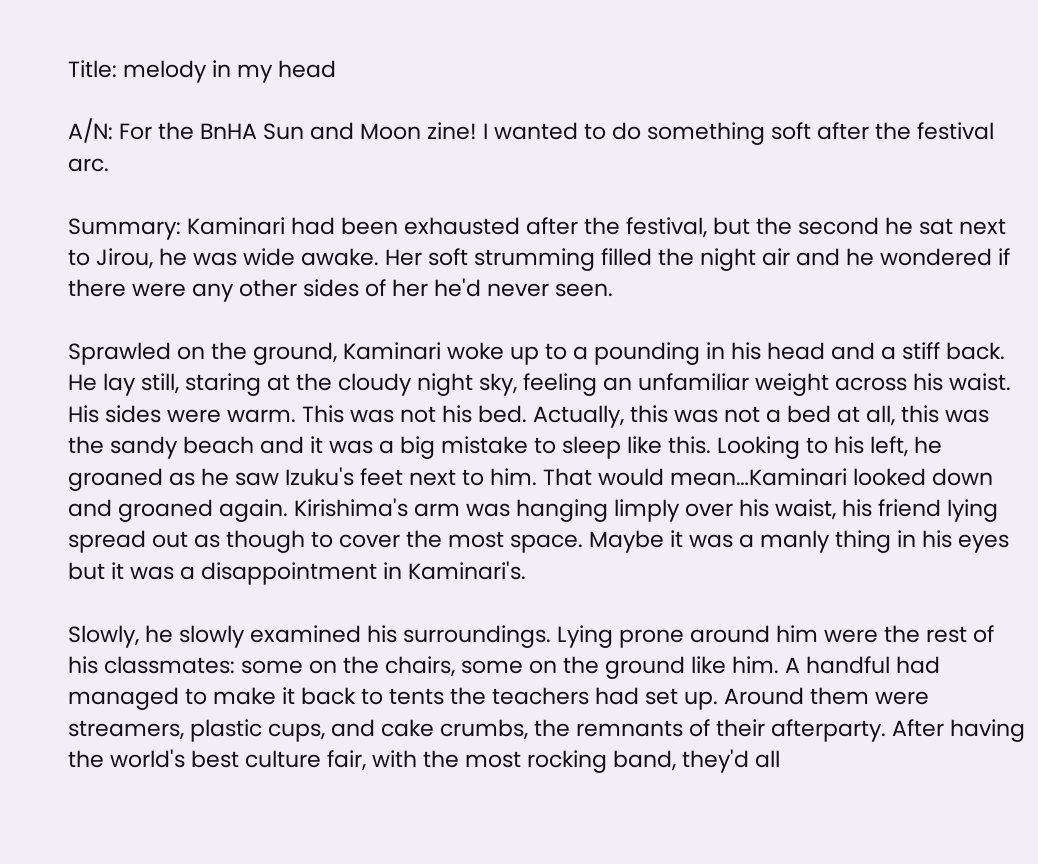Title: melody in my head

A/N: For the BnHA Sun and Moon zine! I wanted to do something soft after the festival arc.

Summary: Kaminari had been exhausted after the festival, but the second he sat next to Jirou, he was wide awake. Her soft strumming filled the night air and he wondered if there were any other sides of her he'd never seen.

Sprawled on the ground, Kaminari woke up to a pounding in his head and a stiff back. He lay still, staring at the cloudy night sky, feeling an unfamiliar weight across his waist. His sides were warm. This was not his bed. Actually, this was not a bed at all, this was the sandy beach and it was a big mistake to sleep like this. Looking to his left, he groaned as he saw Izuku's feet next to him. That would mean…Kaminari looked down and groaned again. Kirishima's arm was hanging limply over his waist, his friend lying spread out as though to cover the most space. Maybe it was a manly thing in his eyes but it was a disappointment in Kaminari's.

Slowly, he slowly examined his surroundings. Lying prone around him were the rest of his classmates: some on the chairs, some on the ground like him. A handful had managed to make it back to tents the teachers had set up. Around them were streamers, plastic cups, and cake crumbs, the remnants of their afterparty. After having the world's best culture fair, with the most rocking band, they'd all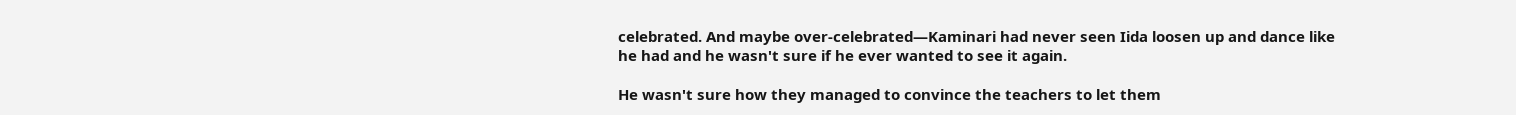celebrated. And maybe over-celebrated—Kaminari had never seen Iida loosen up and dance like he had and he wasn't sure if he ever wanted to see it again.

He wasn't sure how they managed to convince the teachers to let them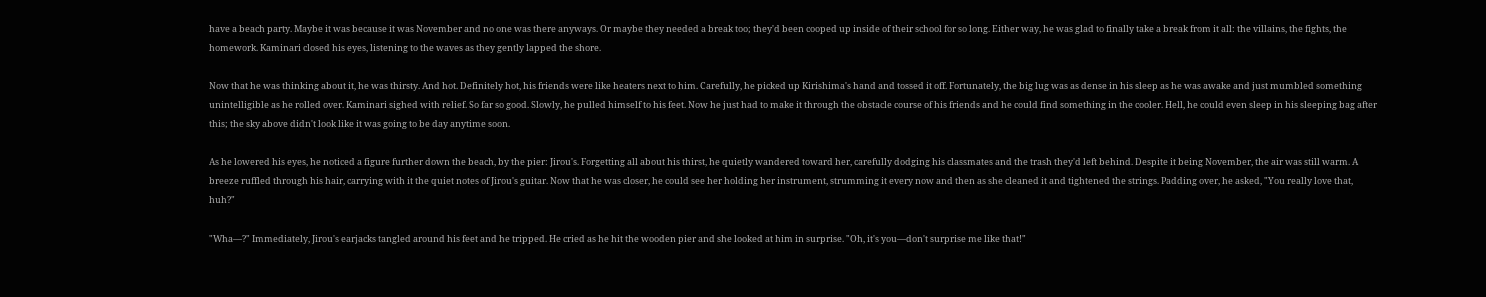have a beach party. Maybe it was because it was November and no one was there anyways. Or maybe they needed a break too; they'd been cooped up inside of their school for so long. Either way, he was glad to finally take a break from it all: the villains, the fights, the homework. Kaminari closed his eyes, listening to the waves as they gently lapped the shore.

Now that he was thinking about it, he was thirsty. And hot. Definitely hot, his friends were like heaters next to him. Carefully, he picked up Kirishima's hand and tossed it off. Fortunately, the big lug was as dense in his sleep as he was awake and just mumbled something unintelligible as he rolled over. Kaminari sighed with relief. So far so good. Slowly, he pulled himself to his feet. Now he just had to make it through the obstacle course of his friends and he could find something in the cooler. Hell, he could even sleep in his sleeping bag after this; the sky above didn't look like it was going to be day anytime soon.

As he lowered his eyes, he noticed a figure further down the beach, by the pier: Jirou's. Forgetting all about his thirst, he quietly wandered toward her, carefully dodging his classmates and the trash they'd left behind. Despite it being November, the air was still warm. A breeze ruffled through his hair, carrying with it the quiet notes of Jirou's guitar. Now that he was closer, he could see her holding her instrument, strumming it every now and then as she cleaned it and tightened the strings. Padding over, he asked, "You really love that, huh?"

"Wha—?" Immediately, Jirou's earjacks tangled around his feet and he tripped. He cried as he hit the wooden pier and she looked at him in surprise. "Oh, it's you—don't surprise me like that!"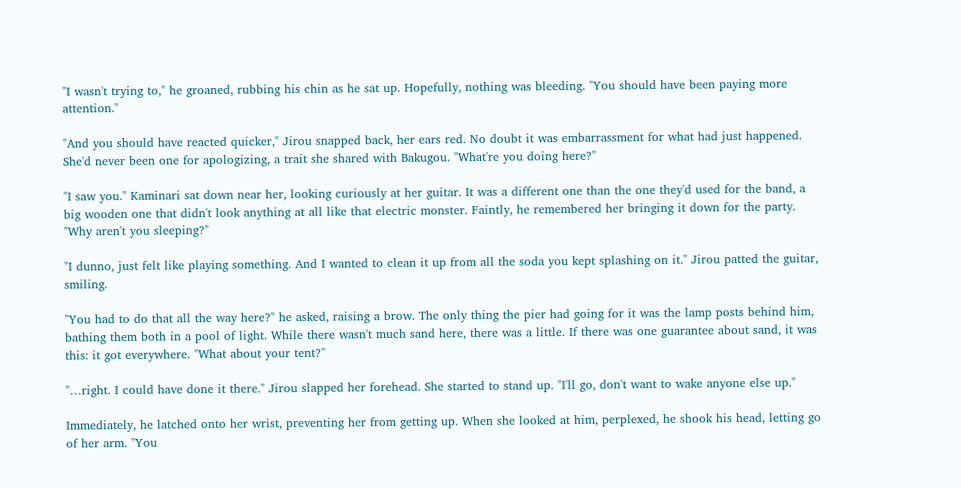"I wasn't trying to," he groaned, rubbing his chin as he sat up. Hopefully, nothing was bleeding. "You should have been paying more attention."

"And you should have reacted quicker," Jirou snapped back, her ears red. No doubt it was embarrassment for what had just happened. She'd never been one for apologizing, a trait she shared with Bakugou. "What're you doing here?"

"I saw you." Kaminari sat down near her, looking curiously at her guitar. It was a different one than the one they'd used for the band, a big wooden one that didn't look anything at all like that electric monster. Faintly, he remembered her bringing it down for the party. "Why aren't you sleeping?"

"I dunno, just felt like playing something. And I wanted to clean it up from all the soda you kept splashing on it." Jirou patted the guitar, smiling.

"You had to do that all the way here?" he asked, raising a brow. The only thing the pier had going for it was the lamp posts behind him, bathing them both in a pool of light. While there wasn't much sand here, there was a little. If there was one guarantee about sand, it was this: it got everywhere. "What about your tent?"

"…right. I could have done it there." Jirou slapped her forehead. She started to stand up. "I'll go, don't want to wake anyone else up."

Immediately, he latched onto her wrist, preventing her from getting up. When she looked at him, perplexed, he shook his head, letting go of her arm. "You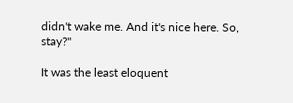didn't wake me. And it's nice here. So, stay?"

It was the least eloquent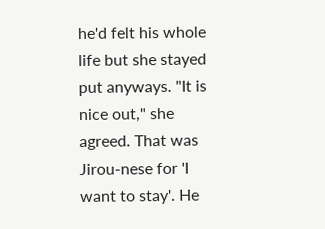he'd felt his whole life but she stayed put anyways. "It is nice out," she agreed. That was Jirou-nese for 'I want to stay'. He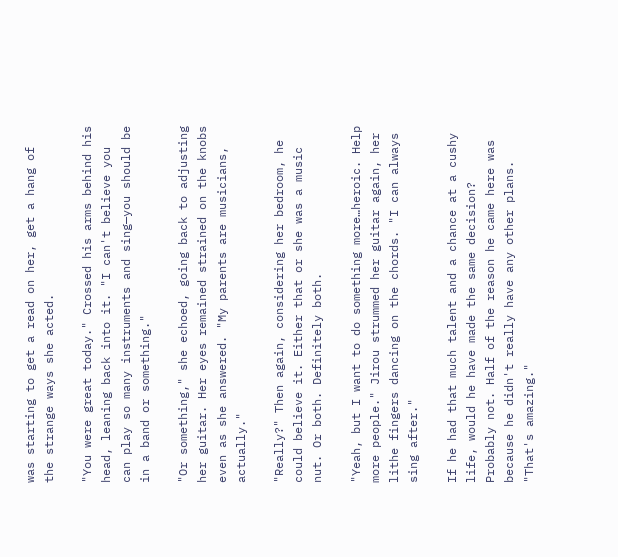was starting to get a read on her, get a hang of the strange ways she acted.

"You were great today." Crossed his arms behind his head, leaning back into it. "I can't believe you can play so many instruments and sing—you should be in a band or something."

"Or something," she echoed, going back to adjusting her guitar. Her eyes remained strained on the knobs even as she answered. "My parents are musicians, actually."

"Really?" Then again, considering her bedroom, he could believe it. Either that or she was a music nut. Or both. Definitely both.

"Yeah, but I want to do something more…heroic. Help more people." Jirou strummed her guitar again, her lithe fingers dancing on the chords. "I can always sing after."

If he had that much talent and a chance at a cushy life, would he have made the same decision? Probably not. Half of the reason he came here was because he didn't really have any other plans. "That's amazing."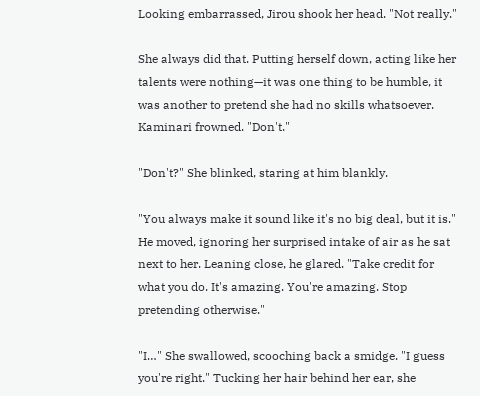Looking embarrassed, Jirou shook her head. "Not really."

She always did that. Putting herself down, acting like her talents were nothing—it was one thing to be humble, it was another to pretend she had no skills whatsoever. Kaminari frowned. "Don't."

"Don't?" She blinked, staring at him blankly.

"You always make it sound like it's no big deal, but it is." He moved, ignoring her surprised intake of air as he sat next to her. Leaning close, he glared. "Take credit for what you do. It's amazing. You're amazing. Stop pretending otherwise."

"I…" She swallowed, scooching back a smidge. "I guess you're right." Tucking her hair behind her ear, she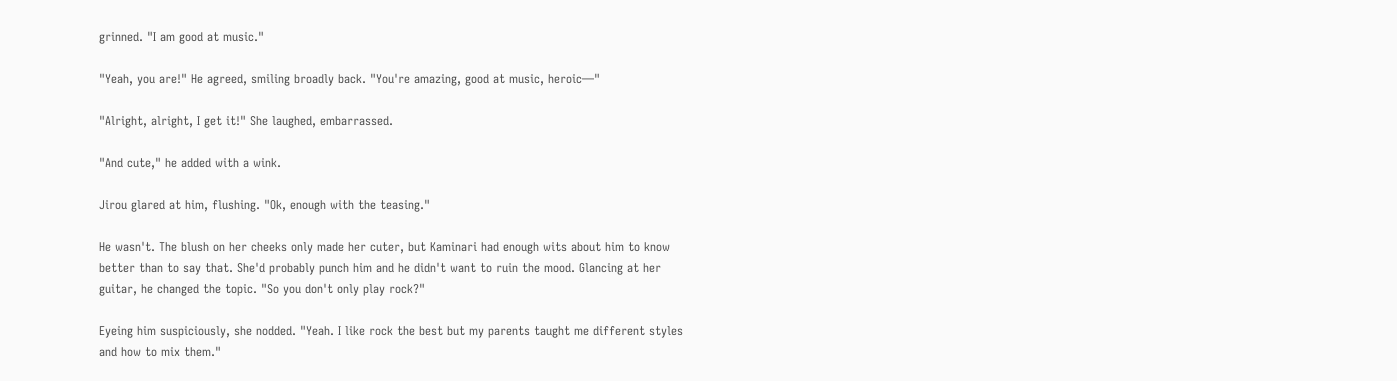grinned. "I am good at music."

"Yeah, you are!" He agreed, smiling broadly back. "You're amazing, good at music, heroic—"

"Alright, alright, I get it!" She laughed, embarrassed.

"And cute," he added with a wink.

Jirou glared at him, flushing. "Ok, enough with the teasing."

He wasn't. The blush on her cheeks only made her cuter, but Kaminari had enough wits about him to know better than to say that. She'd probably punch him and he didn't want to ruin the mood. Glancing at her guitar, he changed the topic. "So you don't only play rock?"

Eyeing him suspiciously, she nodded. "Yeah. I like rock the best but my parents taught me different styles and how to mix them."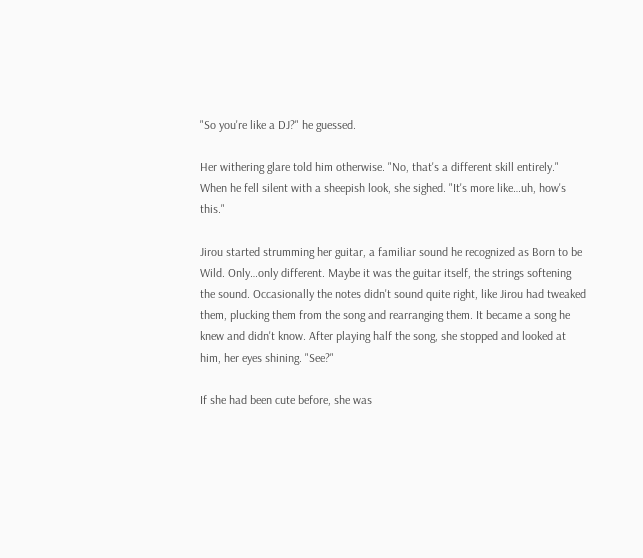"So you're like a DJ?" he guessed.

Her withering glare told him otherwise. "No, that's a different skill entirely." When he fell silent with a sheepish look, she sighed. "It's more like…uh, how's this."

Jirou started strumming her guitar, a familiar sound he recognized as Born to be Wild. Only…only different. Maybe it was the guitar itself, the strings softening the sound. Occasionally the notes didn't sound quite right, like Jirou had tweaked them, plucking them from the song and rearranging them. It became a song he knew and didn't know. After playing half the song, she stopped and looked at him, her eyes shining. "See?"

If she had been cute before, she was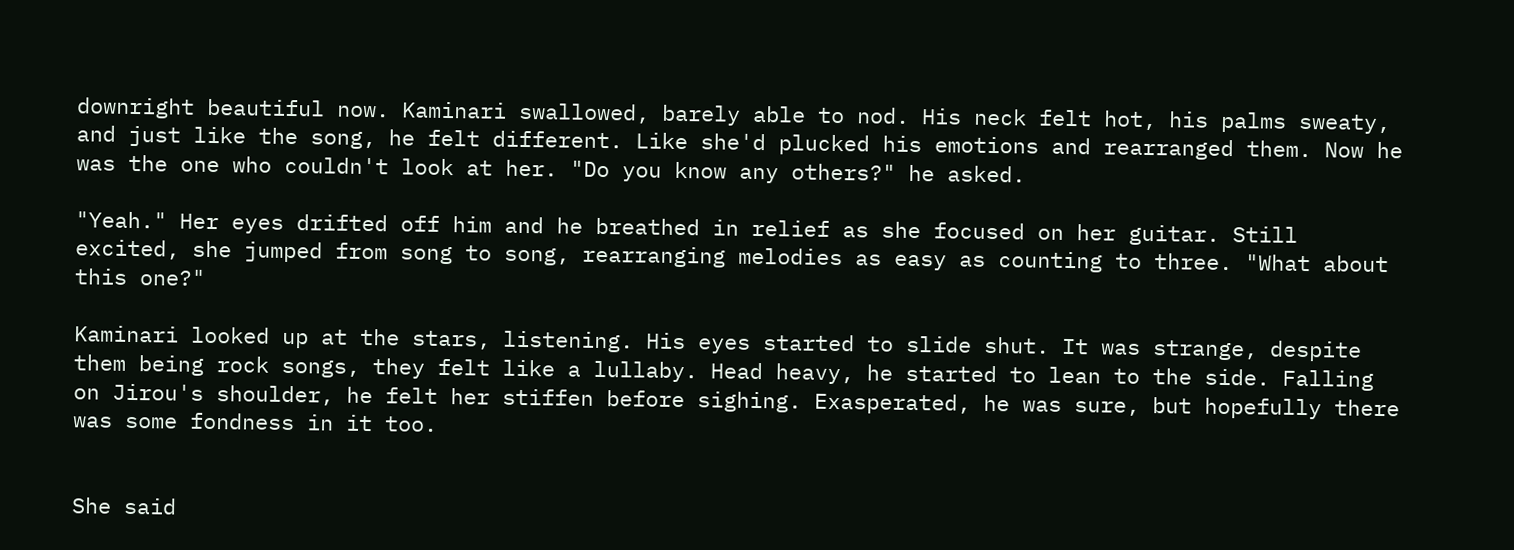downright beautiful now. Kaminari swallowed, barely able to nod. His neck felt hot, his palms sweaty, and just like the song, he felt different. Like she'd plucked his emotions and rearranged them. Now he was the one who couldn't look at her. "Do you know any others?" he asked.

"Yeah." Her eyes drifted off him and he breathed in relief as she focused on her guitar. Still excited, she jumped from song to song, rearranging melodies as easy as counting to three. "What about this one?"

Kaminari looked up at the stars, listening. His eyes started to slide shut. It was strange, despite them being rock songs, they felt like a lullaby. Head heavy, he started to lean to the side. Falling on Jirou's shoulder, he felt her stiffen before sighing. Exasperated, he was sure, but hopefully there was some fondness in it too.


She said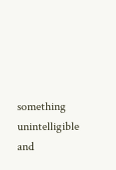something unintelligible and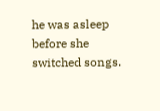he was asleep before she switched songs.